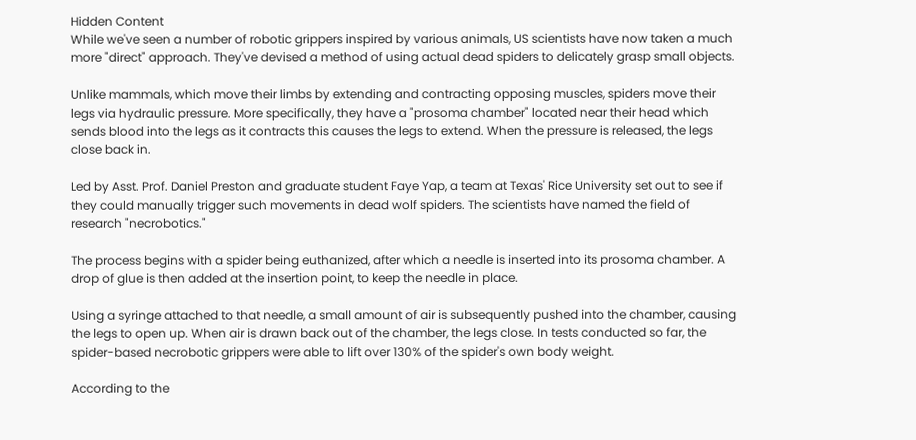Hidden Content
While we've seen a number of robotic grippers inspired by various animals, US scientists have now taken a much more "direct" approach. They've devised a method of using actual dead spiders to delicately grasp small objects.

Unlike mammals, which move their limbs by extending and contracting opposing muscles, spiders move their legs via hydraulic pressure. More specifically, they have a "prosoma chamber" located near their head which sends blood into the legs as it contracts this causes the legs to extend. When the pressure is released, the legs close back in.

Led by Asst. Prof. Daniel Preston and graduate student Faye Yap, a team at Texas' Rice University set out to see if they could manually trigger such movements in dead wolf spiders. The scientists have named the field of research "necrobotics."

The process begins with a spider being euthanized, after which a needle is inserted into its prosoma chamber. A drop of glue is then added at the insertion point, to keep the needle in place.

Using a syringe attached to that needle, a small amount of air is subsequently pushed into the chamber, causing the legs to open up. When air is drawn back out of the chamber, the legs close. In tests conducted so far, the spider-based necrobotic grippers were able to lift over 130% of the spider's own body weight.

According to the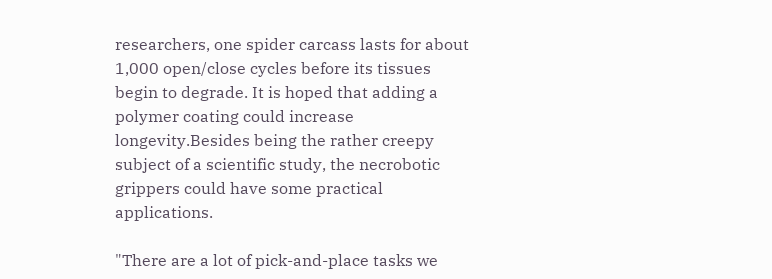researchers, one spider carcass lasts for about 1,000 open/close cycles before its tissues begin to degrade. It is hoped that adding a polymer coating could increase longevity.Besides being the rather creepy subject of a scientific study, the necrobotic grippers could have some practical applications.

"There are a lot of pick-and-place tasks we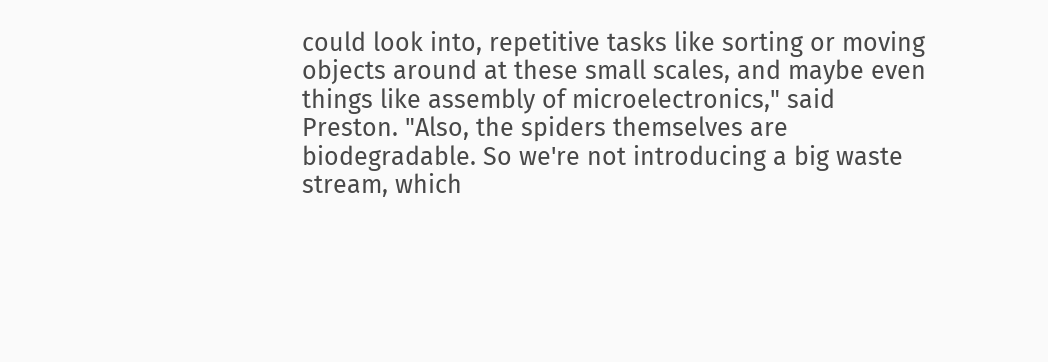could look into, repetitive tasks like sorting or moving objects around at these small scales, and maybe even things like assembly of microelectronics," said Preston. "Also, the spiders themselves are biodegradable. So we're not introducing a big waste stream, which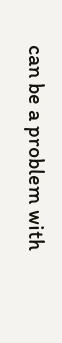can be a problem with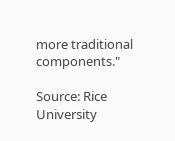more traditional components."

Source: Rice University